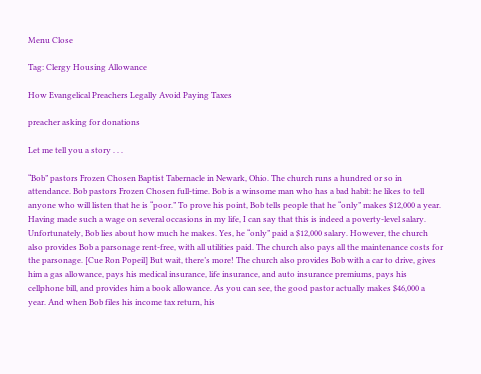Menu Close

Tag: Clergy Housing Allowance

How Evangelical Preachers Legally Avoid Paying Taxes

preacher asking for donations

Let me tell you a story . . .

“Bob” pastors Frozen Chosen Baptist Tabernacle in Newark, Ohio. The church runs a hundred or so in attendance. Bob pastors Frozen Chosen full-time. Bob is a winsome man who has a bad habit: he likes to tell anyone who will listen that he is “poor.” To prove his point, Bob tells people that he “only” makes $12,000 a year. Having made such a wage on several occasions in my life, I can say that this is indeed a poverty-level salary. Unfortunately, Bob lies about how much he makes. Yes, he “only” paid a $12,000 salary. However, the church also provides Bob a parsonage rent-free, with all utilities paid. The church also pays all the maintenance costs for the parsonage. [Cue Ron Popeil] But wait, there’s more! The church also provides Bob with a car to drive, gives him a gas allowance, pays his medical insurance, life insurance, and auto insurance premiums, pays his cellphone bill, and provides him a book allowance. As you can see, the good pastor actually makes $46,000 a year. And when Bob files his income tax return, his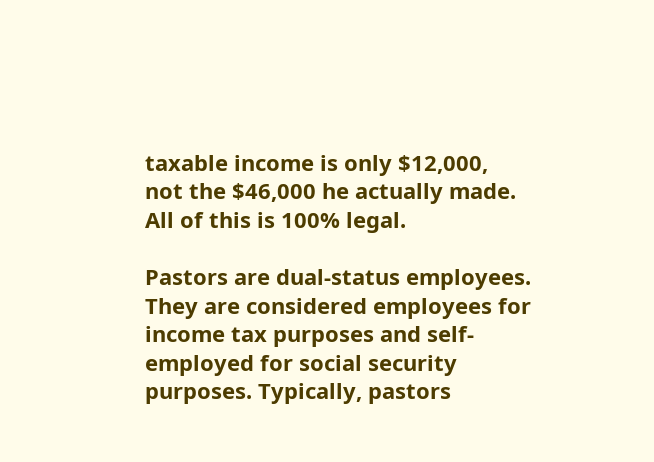taxable income is only $12,000, not the $46,000 he actually made. All of this is 100% legal.

Pastors are dual-status employees. They are considered employees for income tax purposes and self-employed for social security purposes. Typically, pastors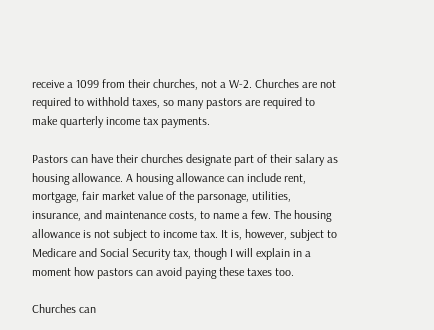receive a 1099 from their churches, not a W-2. Churches are not required to withhold taxes, so many pastors are required to make quarterly income tax payments.

Pastors can have their churches designate part of their salary as housing allowance. A housing allowance can include rent, mortgage, fair market value of the parsonage, utilities, insurance, and maintenance costs, to name a few. The housing allowance is not subject to income tax. It is, however, subject to Medicare and Social Security tax, though I will explain in a moment how pastors can avoid paying these taxes too.

Churches can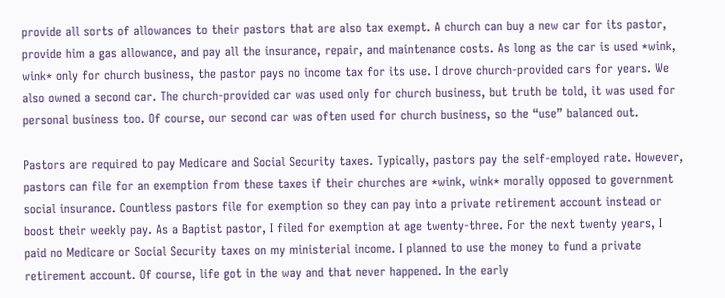provide all sorts of allowances to their pastors that are also tax exempt. A church can buy a new car for its pastor, provide him a gas allowance, and pay all the insurance, repair, and maintenance costs. As long as the car is used *wink, wink* only for church business, the pastor pays no income tax for its use. I drove church-provided cars for years. We also owned a second car. The church-provided car was used only for church business, but truth be told, it was used for personal business too. Of course, our second car was often used for church business, so the “use” balanced out.

Pastors are required to pay Medicare and Social Security taxes. Typically, pastors pay the self-employed rate. However, pastors can file for an exemption from these taxes if their churches are *wink, wink* morally opposed to government social insurance. Countless pastors file for exemption so they can pay into a private retirement account instead or boost their weekly pay. As a Baptist pastor, I filed for exemption at age twenty-three. For the next twenty years, I paid no Medicare or Social Security taxes on my ministerial income. I planned to use the money to fund a private retirement account. Of course, life got in the way and that never happened. In the early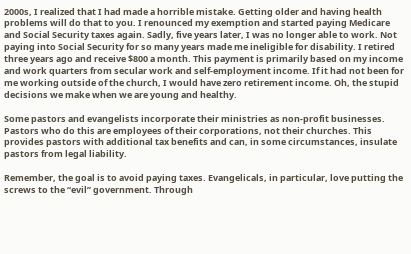2000s, I realized that I had made a horrible mistake. Getting older and having health problems will do that to you. I renounced my exemption and started paying Medicare and Social Security taxes again. Sadly, five years later, I was no longer able to work. Not paying into Social Security for so many years made me ineligible for disability. I retired three years ago and receive $800 a month. This payment is primarily based on my income and work quarters from secular work and self-employment income. If it had not been for me working outside of the church, I would have zero retirement income. Oh, the stupid decisions we make when we are young and healthy.

Some pastors and evangelists incorporate their ministries as non-profit businesses. Pastors who do this are employees of their corporations, not their churches. This provides pastors with additional tax benefits and can, in some circumstances, insulate pastors from legal liability.

Remember, the goal is to avoid paying taxes. Evangelicals, in particular, love putting the screws to the “evil” government. Through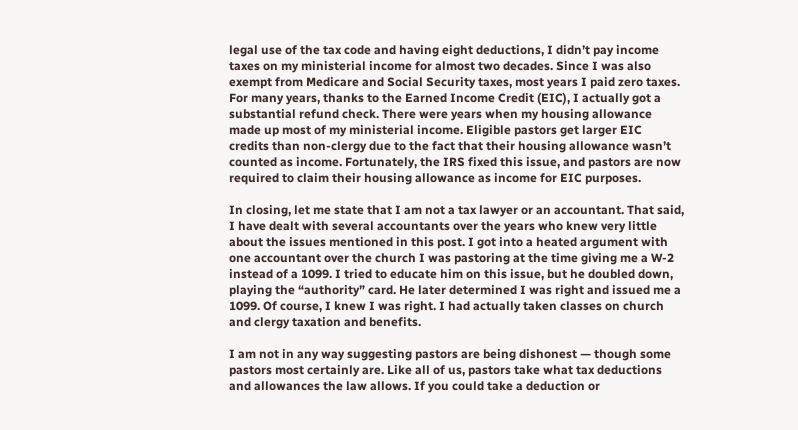legal use of the tax code and having eight deductions, I didn’t pay income taxes on my ministerial income for almost two decades. Since I was also exempt from Medicare and Social Security taxes, most years I paid zero taxes. For many years, thanks to the Earned Income Credit (EIC), I actually got a substantial refund check. There were years when my housing allowance made up most of my ministerial income. Eligible pastors get larger EIC credits than non-clergy due to the fact that their housing allowance wasn’t counted as income. Fortunately, the IRS fixed this issue, and pastors are now required to claim their housing allowance as income for EIC purposes.

In closing, let me state that I am not a tax lawyer or an accountant. That said, I have dealt with several accountants over the years who knew very little about the issues mentioned in this post. I got into a heated argument with one accountant over the church I was pastoring at the time giving me a W-2 instead of a 1099. I tried to educate him on this issue, but he doubled down, playing the “authority” card. He later determined I was right and issued me a 1099. Of course, I knew I was right. I had actually taken classes on church and clergy taxation and benefits.

I am not in any way suggesting pastors are being dishonest — though some pastors most certainly are. Like all of us, pastors take what tax deductions and allowances the law allows. If you could take a deduction or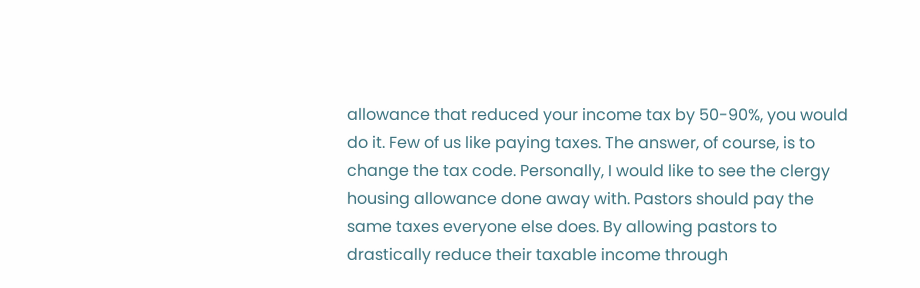allowance that reduced your income tax by 50-90%, you would do it. Few of us like paying taxes. The answer, of course, is to change the tax code. Personally, I would like to see the clergy housing allowance done away with. Pastors should pay the same taxes everyone else does. By allowing pastors to drastically reduce their taxable income through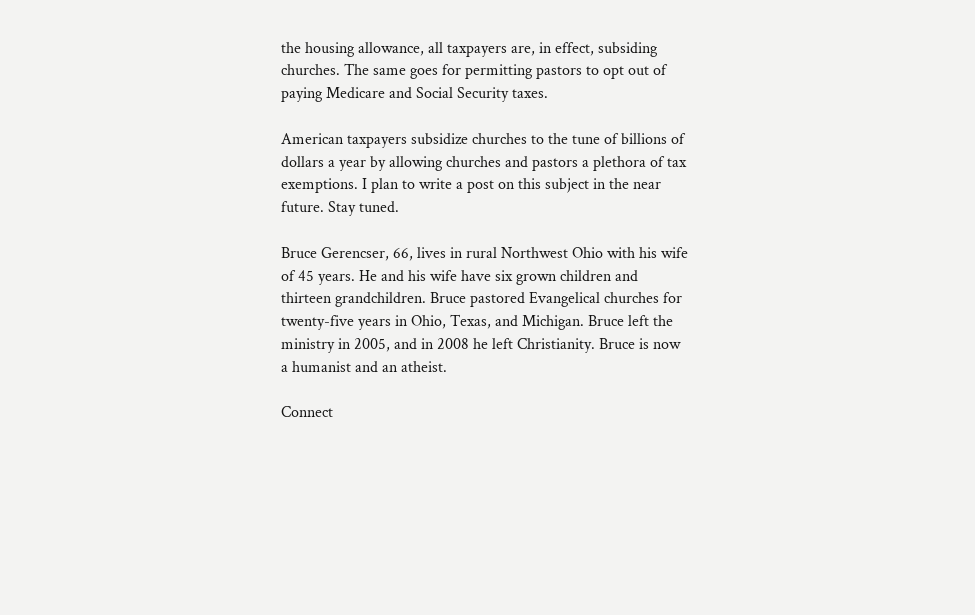the housing allowance, all taxpayers are, in effect, subsiding churches. The same goes for permitting pastors to opt out of paying Medicare and Social Security taxes.

American taxpayers subsidize churches to the tune of billions of dollars a year by allowing churches and pastors a plethora of tax exemptions. I plan to write a post on this subject in the near future. Stay tuned.

Bruce Gerencser, 66, lives in rural Northwest Ohio with his wife of 45 years. He and his wife have six grown children and thirteen grandchildren. Bruce pastored Evangelical churches for twenty-five years in Ohio, Texas, and Michigan. Bruce left the ministry in 2005, and in 2008 he left Christianity. Bruce is now a humanist and an atheist.

Connect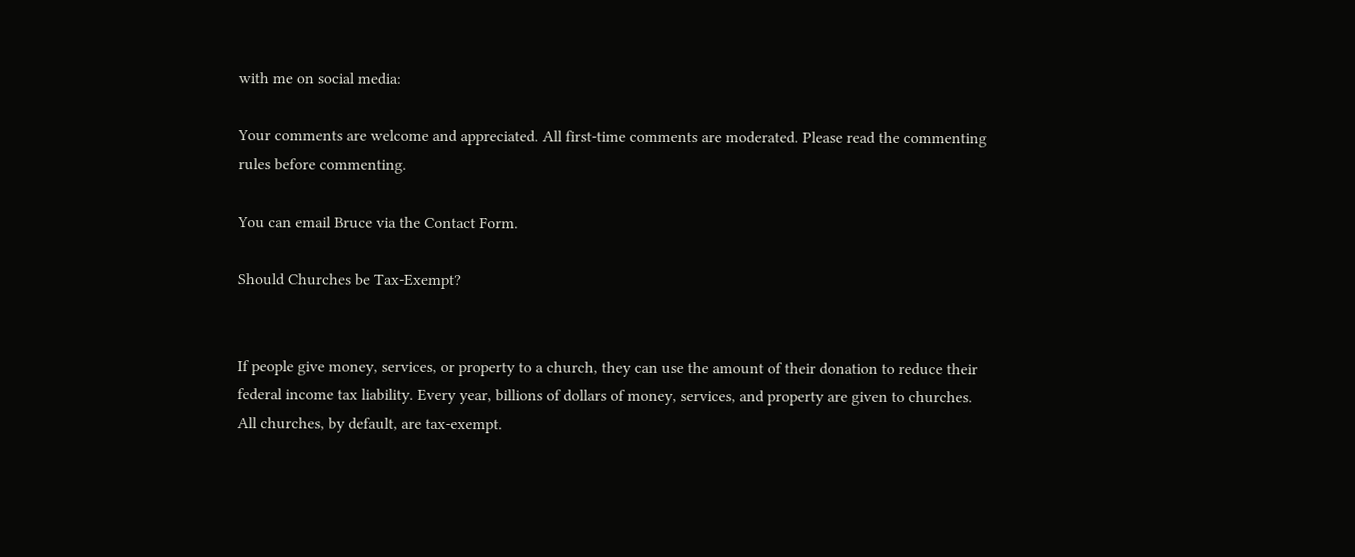with me on social media:

Your comments are welcome and appreciated. All first-time comments are moderated. Please read the commenting rules before commenting.

You can email Bruce via the Contact Form.

Should Churches be Tax-Exempt?


If people give money, services, or property to a church, they can use the amount of their donation to reduce their federal income tax liability. Every year, billions of dollars of money, services, and property are given to churches. All churches, by default, are tax-exempt.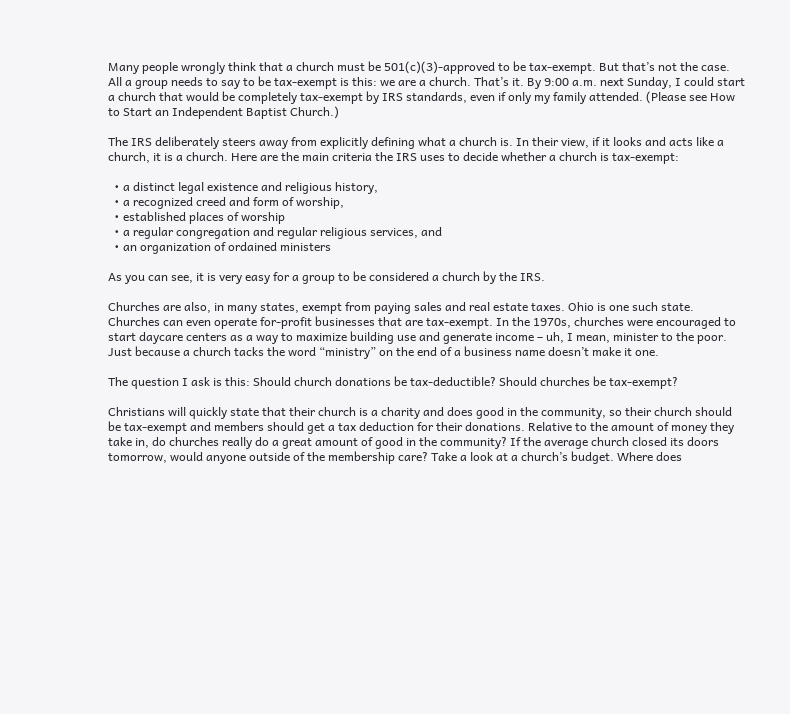Many people wrongly think that a church must be 501(c)(3)-approved to be tax-exempt. But that’s not the case. All a group needs to say to be tax-exempt is this: we are a church. That’s it. By 9:00 a.m. next Sunday, I could start a church that would be completely tax-exempt by IRS standards, even if only my family attended. (Please see How to Start an Independent Baptist Church.)

The IRS deliberately steers away from explicitly defining what a church is. In their view, if it looks and acts like a church, it is a church. Here are the main criteria the IRS uses to decide whether a church is tax-exempt:

  • a distinct legal existence and religious history,
  • a recognized creed and form of worship,
  • established places of worship
  • a regular congregation and regular religious services, and
  • an organization of ordained ministers

As you can see, it is very easy for a group to be considered a church by the IRS.

Churches are also, in many states, exempt from paying sales and real estate taxes. Ohio is one such state. Churches can even operate for-profit businesses that are tax-exempt. In the 1970s, churches were encouraged to start daycare centers as a way to maximize building use and generate income – uh, I mean, minister to the poor. Just because a church tacks the word “ministry” on the end of a business name doesn’t make it one.

The question I ask is this: Should church donations be tax-deductible? Should churches be tax-exempt?

Christians will quickly state that their church is a charity and does good in the community, so their church should be tax-exempt and members should get a tax deduction for their donations. Relative to the amount of money they take in, do churches really do a great amount of good in the community? If the average church closed its doors tomorrow, would anyone outside of the membership care? Take a look at a church’s budget. Where does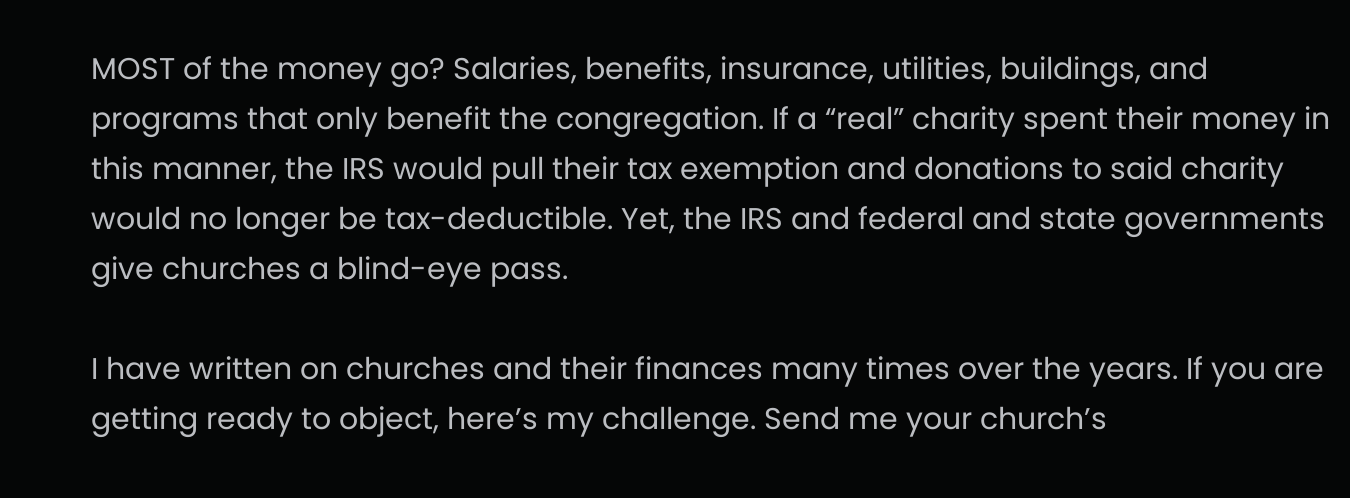MOST of the money go? Salaries, benefits, insurance, utilities, buildings, and programs that only benefit the congregation. If a “real” charity spent their money in this manner, the IRS would pull their tax exemption and donations to said charity would no longer be tax-deductible. Yet, the IRS and federal and state governments give churches a blind-eye pass.

I have written on churches and their finances many times over the years. If you are getting ready to object, here’s my challenge. Send me your church’s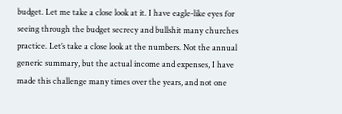budget. Let me take a close look at it. I have eagle-like eyes for seeing through the budget secrecy and bullshit many churches practice. Let’s take a close look at the numbers. Not the annual generic summary, but the actual income and expenses, I have made this challenge many times over the years, and not one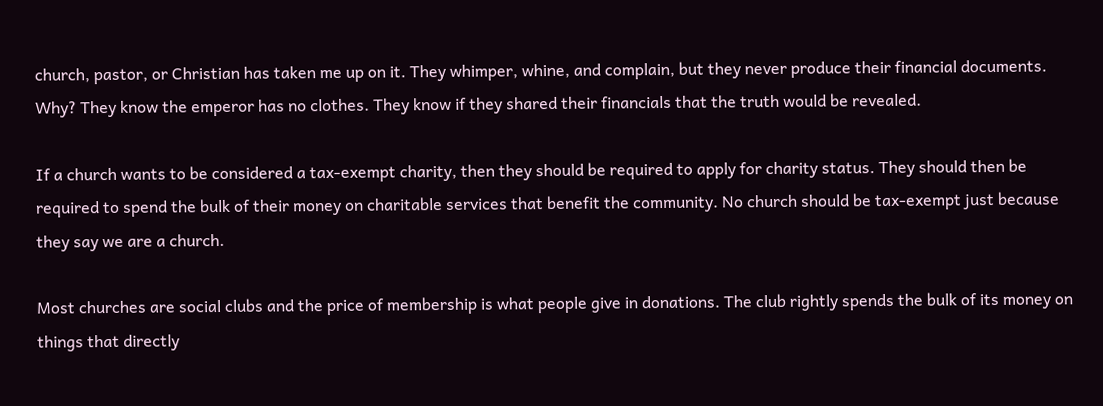church, pastor, or Christian has taken me up on it. They whimper, whine, and complain, but they never produce their financial documents. Why? They know the emperor has no clothes. They know if they shared their financials that the truth would be revealed.

If a church wants to be considered a tax-exempt charity, then they should be required to apply for charity status. They should then be required to spend the bulk of their money on charitable services that benefit the community. No church should be tax-exempt just because they say we are a church.

Most churches are social clubs and the price of membership is what people give in donations. The club rightly spends the bulk of its money on things that directly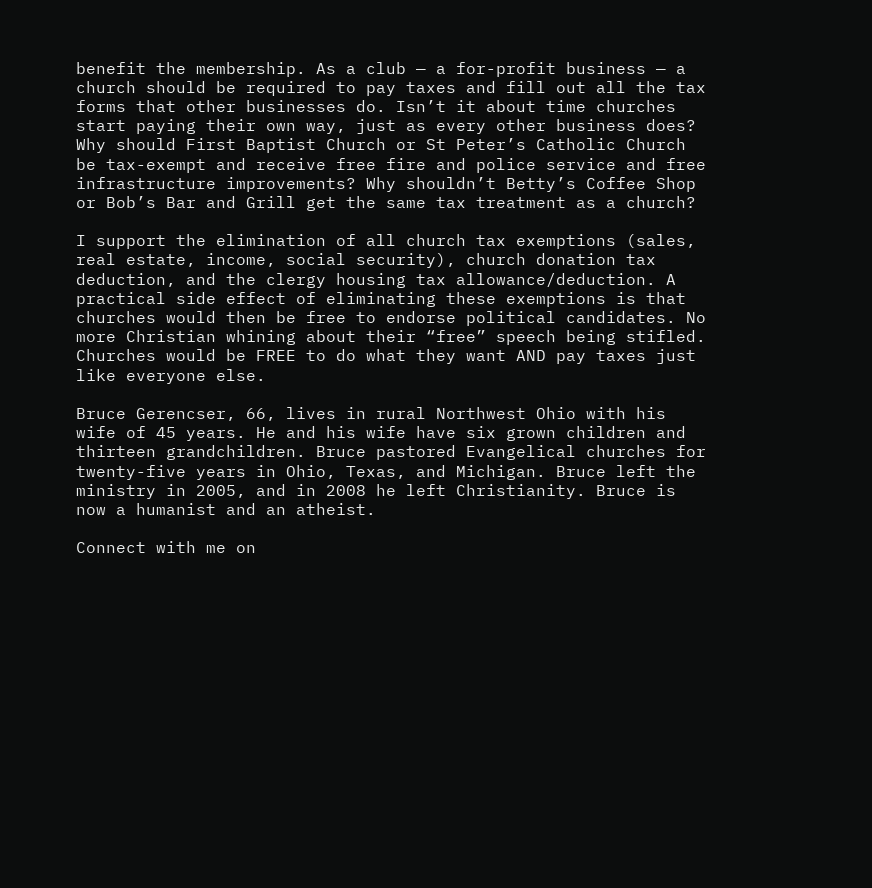benefit the membership. As a club — a for-profit business — a church should be required to pay taxes and fill out all the tax forms that other businesses do. Isn’t it about time churches start paying their own way, just as every other business does? Why should First Baptist Church or St Peter’s Catholic Church be tax-exempt and receive free fire and police service and free infrastructure improvements? Why shouldn’t Betty’s Coffee Shop or Bob’s Bar and Grill get the same tax treatment as a church?

I support the elimination of all church tax exemptions (sales, real estate, income, social security), church donation tax deduction, and the clergy housing tax allowance/deduction. A practical side effect of eliminating these exemptions is that churches would then be free to endorse political candidates. No more Christian whining about their “free” speech being stifled. Churches would be FREE to do what they want AND pay taxes just like everyone else.

Bruce Gerencser, 66, lives in rural Northwest Ohio with his wife of 45 years. He and his wife have six grown children and thirteen grandchildren. Bruce pastored Evangelical churches for twenty-five years in Ohio, Texas, and Michigan. Bruce left the ministry in 2005, and in 2008 he left Christianity. Bruce is now a humanist and an atheist.

Connect with me on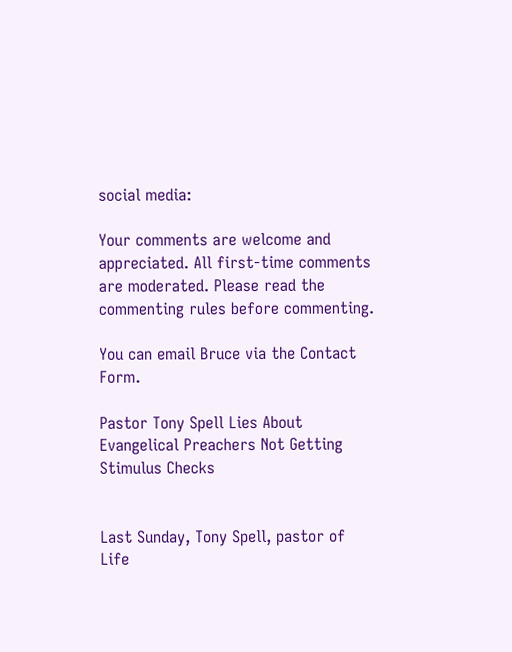social media:

Your comments are welcome and appreciated. All first-time comments are moderated. Please read the commenting rules before commenting.

You can email Bruce via the Contact Form.

Pastor Tony Spell Lies About Evangelical Preachers Not Getting Stimulus Checks


Last Sunday, Tony Spell, pastor of Life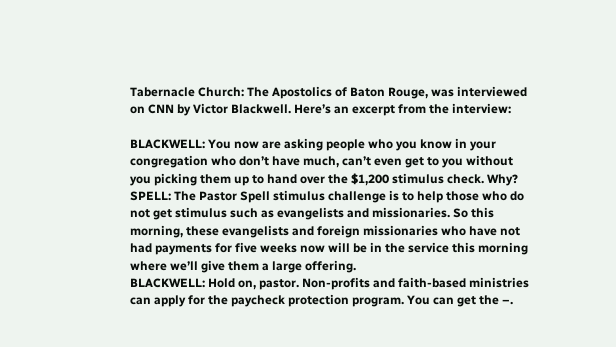Tabernacle Church: The Apostolics of Baton Rouge, was interviewed on CNN by Victor Blackwell. Here’s an excerpt from the interview:

BLACKWELL: You now are asking people who you know in your congregation who don’t have much, can’t even get to you without you picking them up to hand over the $1,200 stimulus check. Why?
SPELL: The Pastor Spell stimulus challenge is to help those who do not get stimulus such as evangelists and missionaries. So this morning, these evangelists and foreign missionaries who have not had payments for five weeks now will be in the service this morning where we’ll give them a large offering.
BLACKWELL: Hold on, pastor. Non-profits and faith-based ministries can apply for the paycheck protection program. You can get the –.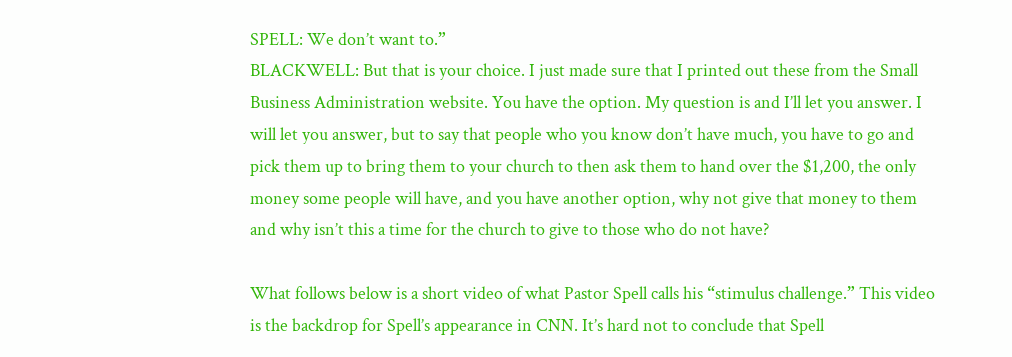SPELL: We don’t want to.”
BLACKWELL: But that is your choice. I just made sure that I printed out these from the Small Business Administration website. You have the option. My question is and I’ll let you answer. I will let you answer, but to say that people who you know don’t have much, you have to go and pick them up to bring them to your church to then ask them to hand over the $1,200, the only money some people will have, and you have another option, why not give that money to them and why isn’t this a time for the church to give to those who do not have?

What follows below is a short video of what Pastor Spell calls his “stimulus challenge.” This video is the backdrop for Spell’s appearance in CNN. It’s hard not to conclude that Spell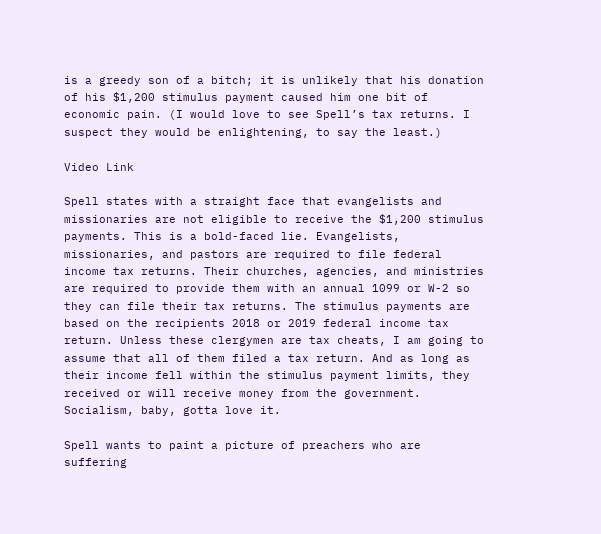is a greedy son of a bitch; it is unlikely that his donation of his $1,200 stimulus payment caused him one bit of economic pain. (I would love to see Spell’s tax returns. I suspect they would be enlightening, to say the least.)

Video Link

Spell states with a straight face that evangelists and missionaries are not eligible to receive the $1,200 stimulus payments. This is a bold-faced lie. Evangelists, missionaries, and pastors are required to file federal income tax returns. Their churches, agencies, and ministries are required to provide them with an annual 1099 or W-2 so they can file their tax returns. The stimulus payments are based on the recipients 2018 or 2019 federal income tax return. Unless these clergymen are tax cheats, I am going to assume that all of them filed a tax return. And as long as their income fell within the stimulus payment limits, they received or will receive money from the government. Socialism, baby, gotta love it.

Spell wants to paint a picture of preachers who are suffering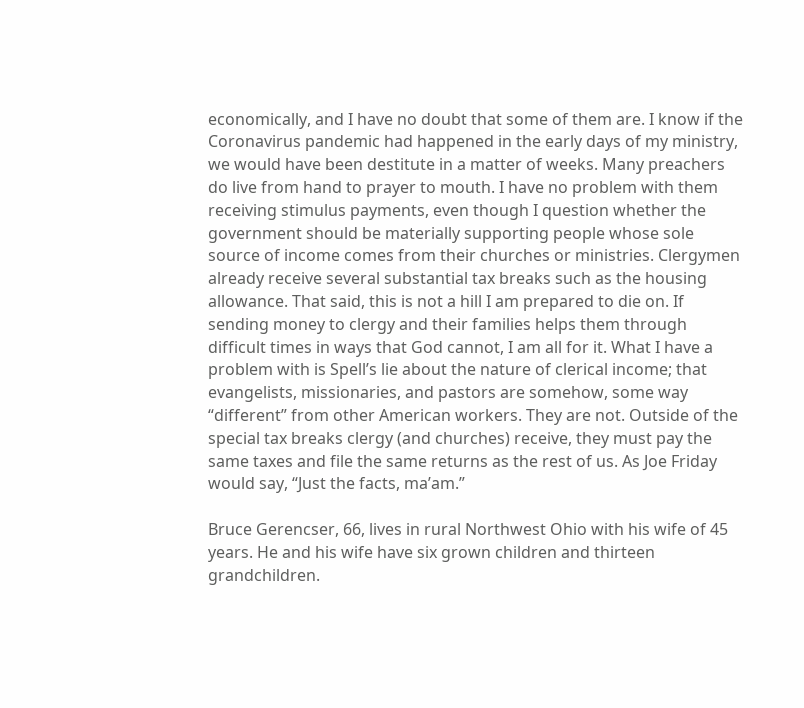economically, and I have no doubt that some of them are. I know if the Coronavirus pandemic had happened in the early days of my ministry, we would have been destitute in a matter of weeks. Many preachers do live from hand to prayer to mouth. I have no problem with them receiving stimulus payments, even though I question whether the government should be materially supporting people whose sole source of income comes from their churches or ministries. Clergymen already receive several substantial tax breaks such as the housing allowance. That said, this is not a hill I am prepared to die on. If sending money to clergy and their families helps them through difficult times in ways that God cannot, I am all for it. What I have a problem with is Spell’s lie about the nature of clerical income; that evangelists, missionaries, and pastors are somehow, some way “different” from other American workers. They are not. Outside of the special tax breaks clergy (and churches) receive, they must pay the same taxes and file the same returns as the rest of us. As Joe Friday would say, “Just the facts, ma’am.”

Bruce Gerencser, 66, lives in rural Northwest Ohio with his wife of 45 years. He and his wife have six grown children and thirteen grandchildren.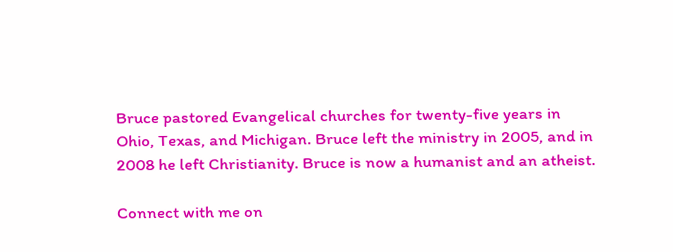Bruce pastored Evangelical churches for twenty-five years in Ohio, Texas, and Michigan. Bruce left the ministry in 2005, and in 2008 he left Christianity. Bruce is now a humanist and an atheist.

Connect with me on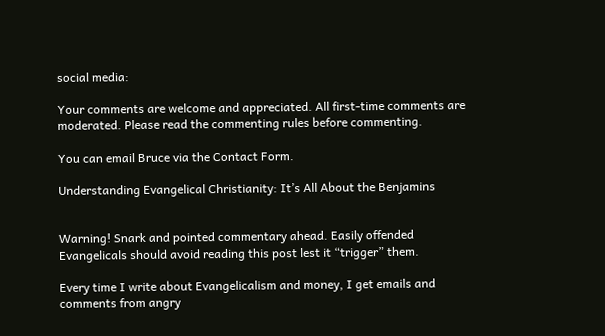social media:

Your comments are welcome and appreciated. All first-time comments are moderated. Please read the commenting rules before commenting.

You can email Bruce via the Contact Form.

Understanding Evangelical Christianity: It’s All About the Benjamins


Warning! Snark and pointed commentary ahead. Easily offended Evangelicals should avoid reading this post lest it “trigger” them.

Every time I write about Evangelicalism and money, I get emails and comments from angry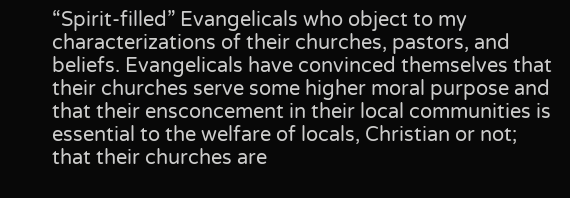“Spirit-filled” Evangelicals who object to my characterizations of their churches, pastors, and beliefs. Evangelicals have convinced themselves that their churches serve some higher moral purpose and that their ensconcement in their local communities is essential to the welfare of locals, Christian or not; that their churches are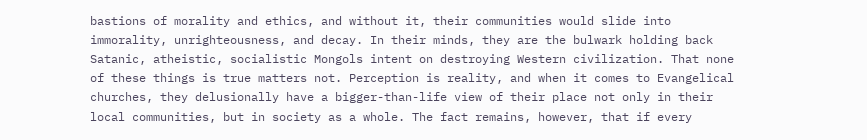bastions of morality and ethics, and without it, their communities would slide into immorality, unrighteousness, and decay. In their minds, they are the bulwark holding back Satanic, atheistic, socialistic Mongols intent on destroying Western civilization. That none of these things is true matters not. Perception is reality, and when it comes to Evangelical churches, they delusionally have a bigger-than-life view of their place not only in their local communities, but in society as a whole. The fact remains, however, that if every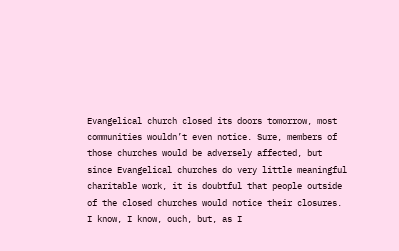Evangelical church closed its doors tomorrow, most communities wouldn’t even notice. Sure, members of those churches would be adversely affected, but since Evangelical churches do very little meaningful charitable work, it is doubtful that people outside of the closed churches would notice their closures. I know, I know, ouch, but, as I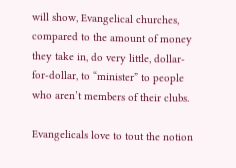will show, Evangelical churches, compared to the amount of money they take in, do very little, dollar-for-dollar, to “minister” to people who aren’t members of their clubs.

Evangelicals love to tout the notion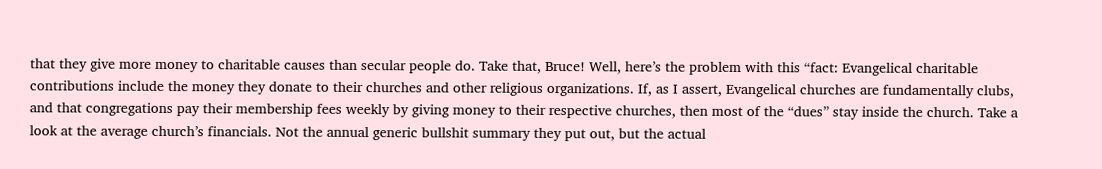that they give more money to charitable causes than secular people do. Take that, Bruce! Well, here’s the problem with this “fact: Evangelical charitable contributions include the money they donate to their churches and other religious organizations. If, as I assert, Evangelical churches are fundamentally clubs, and that congregations pay their membership fees weekly by giving money to their respective churches, then most of the “dues” stay inside the church. Take a look at the average church’s financials. Not the annual generic bullshit summary they put out, but the actual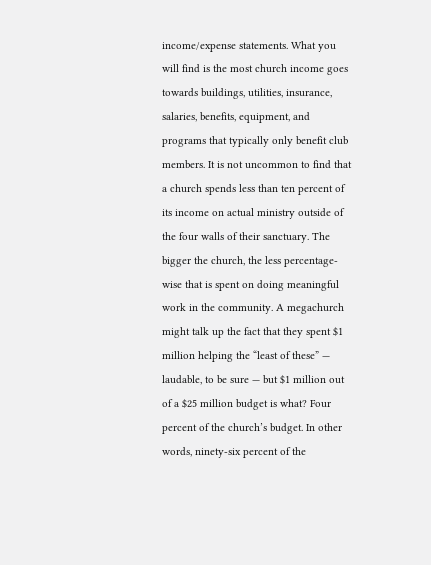income/expense statements. What you will find is the most church income goes towards buildings, utilities, insurance, salaries, benefits, equipment, and programs that typically only benefit club members. It is not uncommon to find that a church spends less than ten percent of its income on actual ministry outside of the four walls of their sanctuary. The bigger the church, the less percentage-wise that is spent on doing meaningful work in the community. A megachurch might talk up the fact that they spent $1 million helping the “least of these” — laudable, to be sure — but $1 million out of a $25 million budget is what? Four percent of the church’s budget. In other words, ninety-six percent of the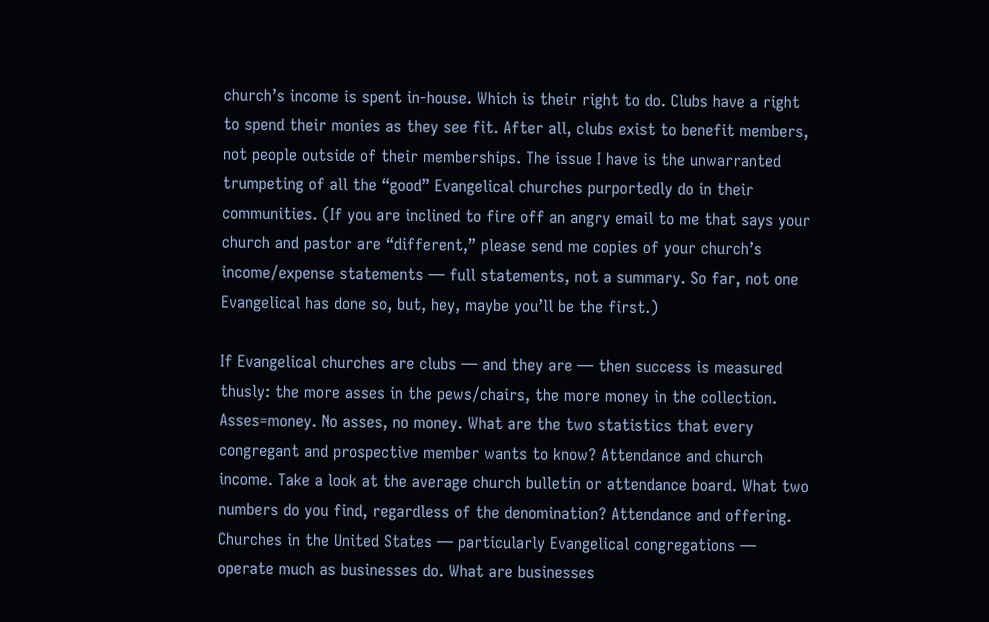church’s income is spent in-house. Which is their right to do. Clubs have a right to spend their monies as they see fit. After all, clubs exist to benefit members, not people outside of their memberships. The issue I have is the unwarranted trumpeting of all the “good” Evangelical churches purportedly do in their communities. (If you are inclined to fire off an angry email to me that says your church and pastor are “different,” please send me copies of your church’s income/expense statements — full statements, not a summary. So far, not one Evangelical has done so, but, hey, maybe you’ll be the first.)

If Evangelical churches are clubs — and they are — then success is measured thusly: the more asses in the pews/chairs, the more money in the collection. Asses=money. No asses, no money. What are the two statistics that every congregant and prospective member wants to know? Attendance and church income. Take a look at the average church bulletin or attendance board. What two numbers do you find, regardless of the denomination? Attendance and offering. Churches in the United States — particularly Evangelical congregations — operate much as businesses do. What are businesses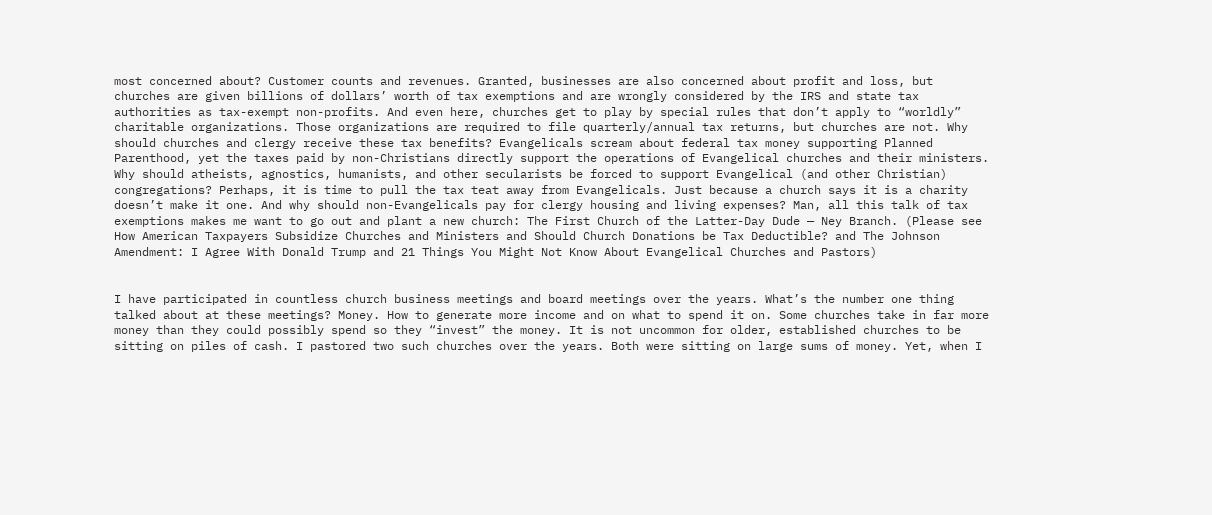most concerned about? Customer counts and revenues. Granted, businesses are also concerned about profit and loss, but churches are given billions of dollars’ worth of tax exemptions and are wrongly considered by the IRS and state tax authorities as tax-exempt non-profits. And even here, churches get to play by special rules that don’t apply to “worldly” charitable organizations. Those organizations are required to file quarterly/annual tax returns, but churches are not. Why should churches and clergy receive these tax benefits? Evangelicals scream about federal tax money supporting Planned Parenthood, yet the taxes paid by non-Christians directly support the operations of Evangelical churches and their ministers. Why should atheists, agnostics, humanists, and other secularists be forced to support Evangelical (and other Christian) congregations? Perhaps, it is time to pull the tax teat away from Evangelicals. Just because a church says it is a charity doesn’t make it one. And why should non-Evangelicals pay for clergy housing and living expenses? Man, all this talk of tax exemptions makes me want to go out and plant a new church: The First Church of the Latter-Day Dude — Ney Branch. (Please see How American Taxpayers Subsidize Churches and Ministers and Should Church Donations be Tax Deductible? and The Johnson Amendment: I Agree With Donald Trump and 21 Things You Might Not Know About Evangelical Churches and Pastors)


I have participated in countless church business meetings and board meetings over the years. What’s the number one thing talked about at these meetings? Money. How to generate more income and on what to spend it on. Some churches take in far more money than they could possibly spend so they “invest” the money. It is not uncommon for older, established churches to be sitting on piles of cash. I pastored two such churches over the years. Both were sitting on large sums of money. Yet, when I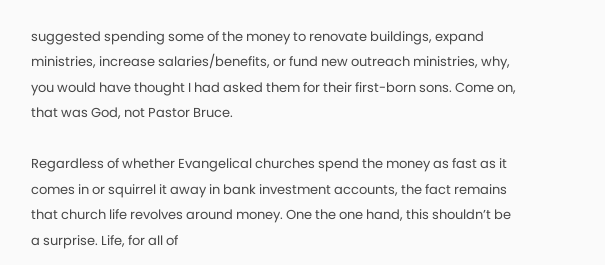suggested spending some of the money to renovate buildings, expand ministries, increase salaries/benefits, or fund new outreach ministries, why, you would have thought I had asked them for their first-born sons. Come on, that was God, not Pastor Bruce.

Regardless of whether Evangelical churches spend the money as fast as it comes in or squirrel it away in bank investment accounts, the fact remains that church life revolves around money. One the one hand, this shouldn’t be a surprise. Life, for all of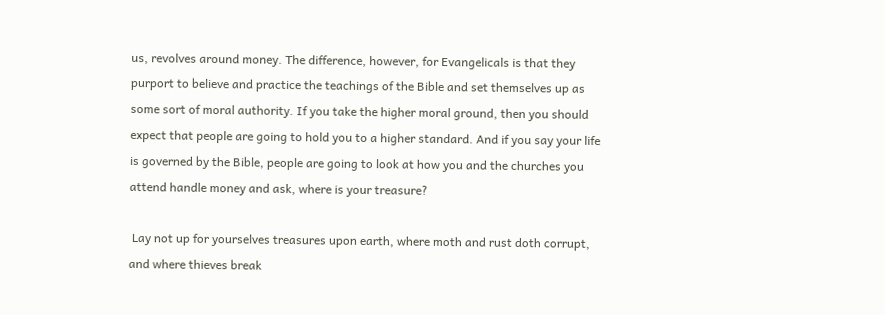us, revolves around money. The difference, however, for Evangelicals is that they purport to believe and practice the teachings of the Bible and set themselves up as some sort of moral authority. If you take the higher moral ground, then you should expect that people are going to hold you to a higher standard. And if you say your life is governed by the Bible, people are going to look at how you and the churches you attend handle money and ask, where is your treasure?

 Lay not up for yourselves treasures upon earth, where moth and rust doth corrupt, and where thieves break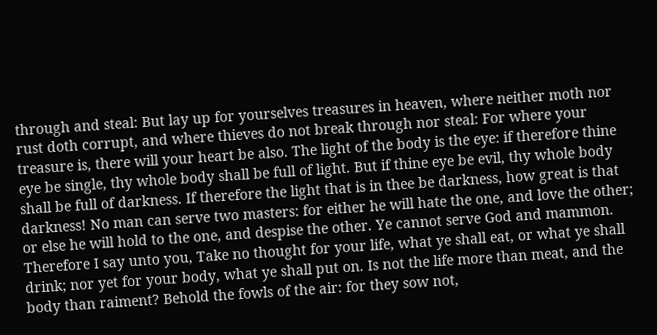through and steal: But lay up for yourselves treasures in heaven, where neither moth nor rust doth corrupt, and where thieves do not break through nor steal: For where your treasure is, there will your heart be also. The light of the body is the eye: if therefore thine eye be single, thy whole body shall be full of light. But if thine eye be evil, thy whole body shall be full of darkness. If therefore the light that is in thee be darkness, how great is that darkness! No man can serve two masters: for either he will hate the one, and love the other; or else he will hold to the one, and despise the other. Ye cannot serve God and mammon. Therefore I say unto you, Take no thought for your life, what ye shall eat, or what ye shall drink; nor yet for your body, what ye shall put on. Is not the life more than meat, and the body than raiment? Behold the fowls of the air: for they sow not,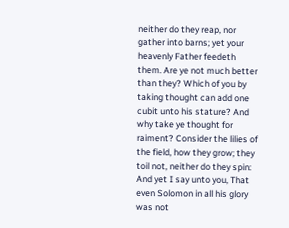neither do they reap, nor gather into barns; yet your heavenly Father feedeth them. Are ye not much better than they? Which of you by taking thought can add one cubit unto his stature? And why take ye thought for raiment? Consider the lilies of the field, how they grow; they toil not, neither do they spin: And yet I say unto you, That even Solomon in all his glory was not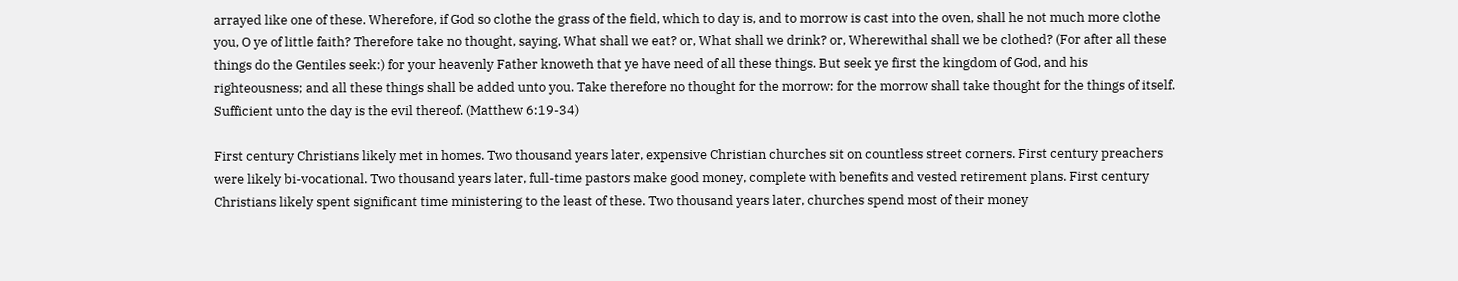arrayed like one of these. Wherefore, if God so clothe the grass of the field, which to day is, and to morrow is cast into the oven, shall he not much more clothe you, O ye of little faith? Therefore take no thought, saying, What shall we eat? or, What shall we drink? or, Wherewithal shall we be clothed? (For after all these things do the Gentiles seek:) for your heavenly Father knoweth that ye have need of all these things. But seek ye first the kingdom of God, and his righteousness; and all these things shall be added unto you. Take therefore no thought for the morrow: for the morrow shall take thought for the things of itself. Sufficient unto the day is the evil thereof. (Matthew 6:19-34)

First century Christians likely met in homes. Two thousand years later, expensive Christian churches sit on countless street corners. First century preachers were likely bi-vocational. Two thousand years later, full-time pastors make good money, complete with benefits and vested retirement plans. First century Christians likely spent significant time ministering to the least of these. Two thousand years later, churches spend most of their money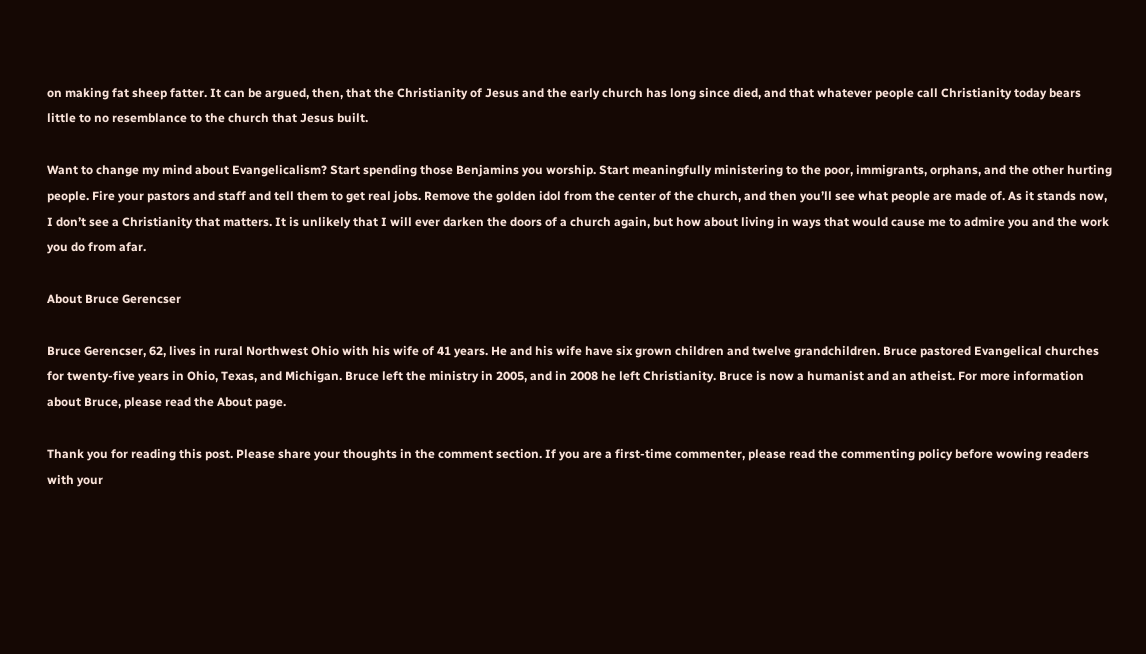on making fat sheep fatter. It can be argued, then, that the Christianity of Jesus and the early church has long since died, and that whatever people call Christianity today bears little to no resemblance to the church that Jesus built.

Want to change my mind about Evangelicalism? Start spending those Benjamins you worship. Start meaningfully ministering to the poor, immigrants, orphans, and the other hurting people. Fire your pastors and staff and tell them to get real jobs. Remove the golden idol from the center of the church, and then you’ll see what people are made of. As it stands now, I don’t see a Christianity that matters. It is unlikely that I will ever darken the doors of a church again, but how about living in ways that would cause me to admire you and the work you do from afar.

About Bruce Gerencser

Bruce Gerencser, 62, lives in rural Northwest Ohio with his wife of 41 years. He and his wife have six grown children and twelve grandchildren. Bruce pastored Evangelical churches for twenty-five years in Ohio, Texas, and Michigan. Bruce left the ministry in 2005, and in 2008 he left Christianity. Bruce is now a humanist and an atheist. For more information about Bruce, please read the About page.

Thank you for reading this post. Please share your thoughts in the comment section. If you are a first-time commenter, please read the commenting policy before wowing readers with your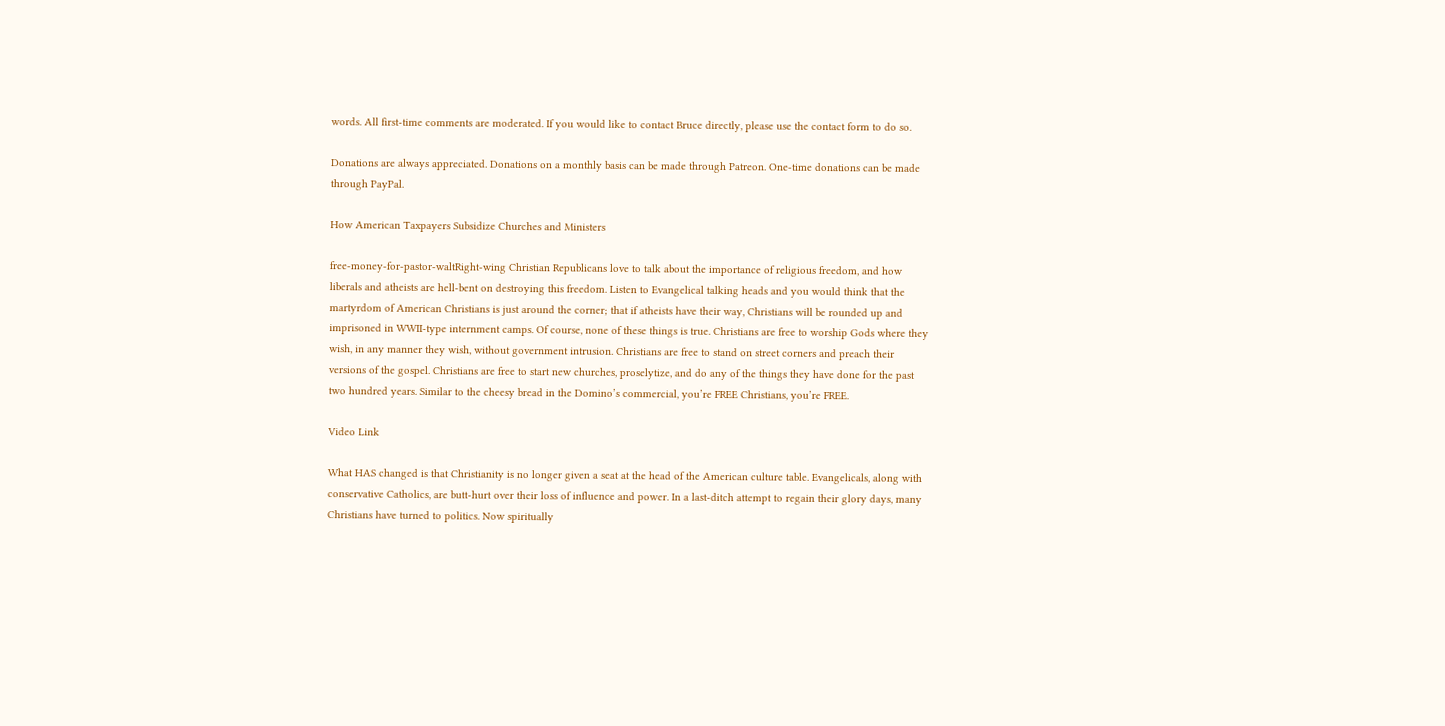words. All first-time comments are moderated. If you would like to contact Bruce directly, please use the contact form to do so.

Donations are always appreciated. Donations on a monthly basis can be made through Patreon. One-time donations can be made through PayPal.

How American Taxpayers Subsidize Churches and Ministers

free-money-for-pastor-waltRight-wing Christian Republicans love to talk about the importance of religious freedom, and how liberals and atheists are hell-bent on destroying this freedom. Listen to Evangelical talking heads and you would think that the martyrdom of American Christians is just around the corner; that if atheists have their way, Christians will be rounded up and imprisoned in WWII-type internment camps. Of course, none of these things is true. Christians are free to worship Gods where they wish, in any manner they wish, without government intrusion. Christians are free to stand on street corners and preach their versions of the gospel. Christians are free to start new churches, proselytize, and do any of the things they have done for the past two hundred years. Similar to the cheesy bread in the Domino’s commercial, you’re FREE Christians, you’re FREE.

Video Link

What HAS changed is that Christianity is no longer given a seat at the head of the American culture table. Evangelicals, along with conservative Catholics, are butt-hurt over their loss of influence and power. In a last-ditch attempt to regain their glory days, many Christians have turned to politics. Now spiritually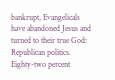bankrupt, Evangelicals have abandoned Jesus and turned to their true God: Republican politics. Eighty-two percent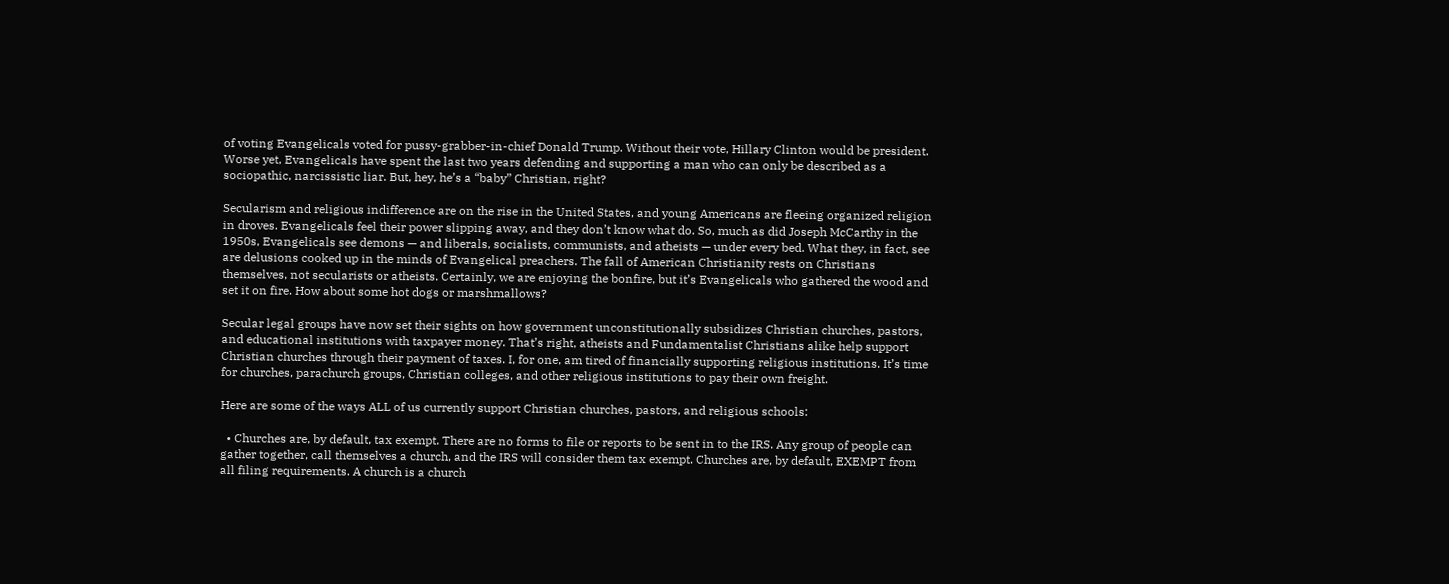of voting Evangelicals voted for pussy-grabber-in-chief Donald Trump. Without their vote, Hillary Clinton would be president. Worse yet, Evangelicals have spent the last two years defending and supporting a man who can only be described as a sociopathic, narcissistic liar. But, hey, he’s a “baby” Christian, right?

Secularism and religious indifference are on the rise in the United States, and young Americans are fleeing organized religion in droves. Evangelicals feel their power slipping away, and they don’t know what do. So, much as did Joseph McCarthy in the 1950s, Evangelicals see demons — and liberals, socialists, communists, and atheists — under every bed. What they, in fact, see are delusions cooked up in the minds of Evangelical preachers. The fall of American Christianity rests on Christians themselves, not secularists or atheists. Certainly, we are enjoying the bonfire, but it’s Evangelicals who gathered the wood and set it on fire. How about some hot dogs or marshmallows?

Secular legal groups have now set their sights on how government unconstitutionally subsidizes Christian churches, pastors, and educational institutions with taxpayer money. That’s right, atheists and Fundamentalist Christians alike help support Christian churches through their payment of taxes. I, for one, am tired of financially supporting religious institutions. It’s time for churches, parachurch groups, Christian colleges, and other religious institutions to pay their own freight.

Here are some of the ways ALL of us currently support Christian churches, pastors, and religious schools:

  • Churches are, by default, tax exempt. There are no forms to file or reports to be sent in to the IRS. Any group of people can gather together, call themselves a church, and the IRS will consider them tax exempt. Churches are, by default, EXEMPT from all filing requirements. A church is a church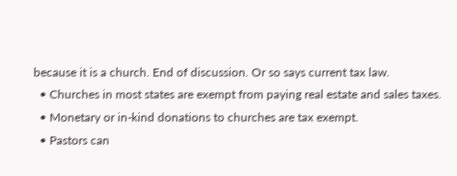because it is a church. End of discussion. Or so says current tax law.
  • Churches in most states are exempt from paying real estate and sales taxes.
  • Monetary or in-kind donations to churches are tax exempt.
  • Pastors can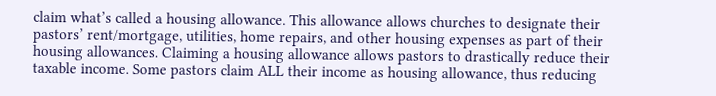claim what’s called a housing allowance. This allowance allows churches to designate their pastors’ rent/mortgage, utilities, home repairs, and other housing expenses as part of their housing allowances. Claiming a housing allowance allows pastors to drastically reduce their taxable income. Some pastors claim ALL their income as housing allowance, thus reducing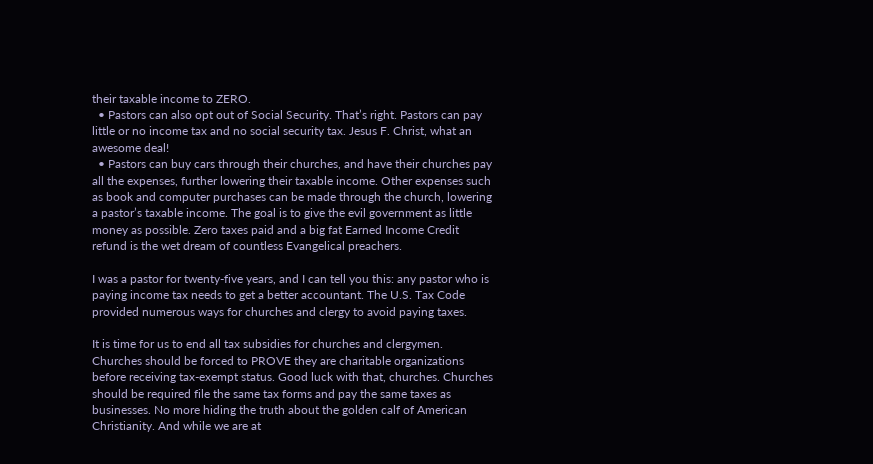their taxable income to ZERO.
  • Pastors can also opt out of Social Security. That’s right. Pastors can pay little or no income tax and no social security tax. Jesus F. Christ, what an awesome deal!
  • Pastors can buy cars through their churches, and have their churches pay all the expenses, further lowering their taxable income. Other expenses such as book and computer purchases can be made through the church, lowering a pastor’s taxable income. The goal is to give the evil government as little money as possible. Zero taxes paid and a big fat Earned Income Credit refund is the wet dream of countless Evangelical preachers.

I was a pastor for twenty-five years, and I can tell you this: any pastor who is paying income tax needs to get a better accountant. The U.S. Tax Code provided numerous ways for churches and clergy to avoid paying taxes.

It is time for us to end all tax subsidies for churches and clergymen. Churches should be forced to PROVE they are charitable organizations before receiving tax-exempt status. Good luck with that, churches. Churches should be required file the same tax forms and pay the same taxes as businesses. No more hiding the truth about the golden calf of American Christianity. And while we are at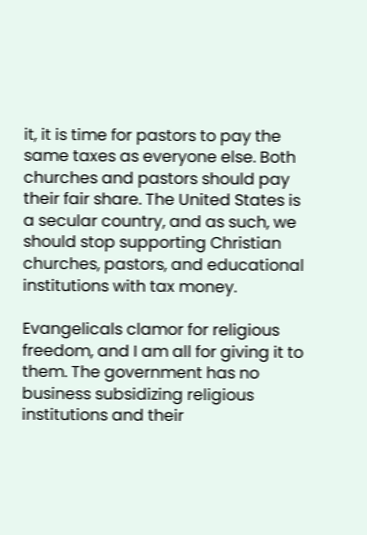it, it is time for pastors to pay the same taxes as everyone else. Both churches and pastors should pay their fair share. The United States is a secular country, and as such, we should stop supporting Christian churches, pastors, and educational institutions with tax money.

Evangelicals clamor for religious freedom, and I am all for giving it to them. The government has no business subsidizing religious institutions and their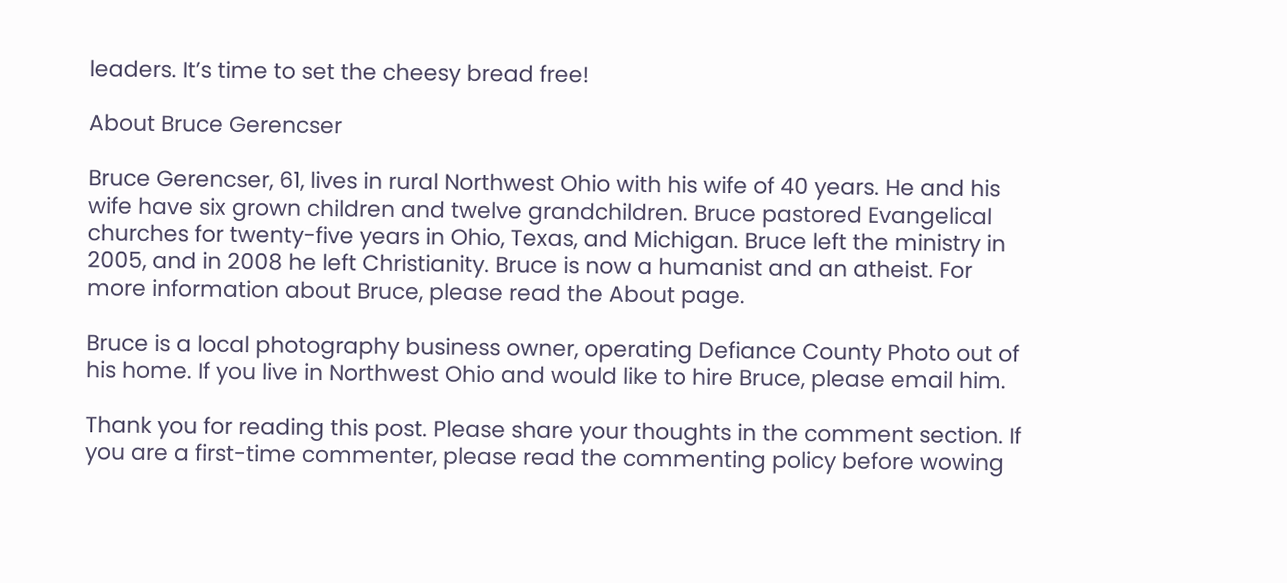leaders. It’s time to set the cheesy bread free!

About Bruce Gerencser

Bruce Gerencser, 61, lives in rural Northwest Ohio with his wife of 40 years. He and his wife have six grown children and twelve grandchildren. Bruce pastored Evangelical churches for twenty-five years in Ohio, Texas, and Michigan. Bruce left the ministry in 2005, and in 2008 he left Christianity. Bruce is now a humanist and an atheist. For more information about Bruce, please read the About page.

Bruce is a local photography business owner, operating Defiance County Photo out of his home. If you live in Northwest Ohio and would like to hire Bruce, please email him.

Thank you for reading this post. Please share your thoughts in the comment section. If you are a first-time commenter, please read the commenting policy before wowing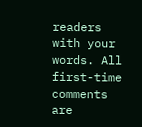readers with your words. All first-time comments are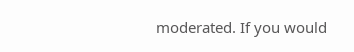moderated. If you would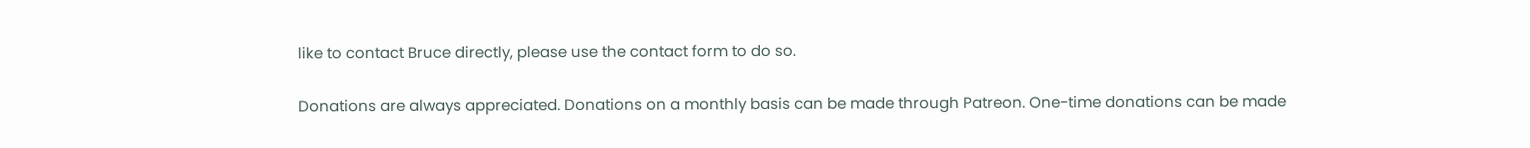like to contact Bruce directly, please use the contact form to do so.

Donations are always appreciated. Donations on a monthly basis can be made through Patreon. One-time donations can be made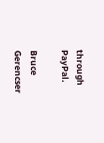through PayPal.

Bruce Gerencser